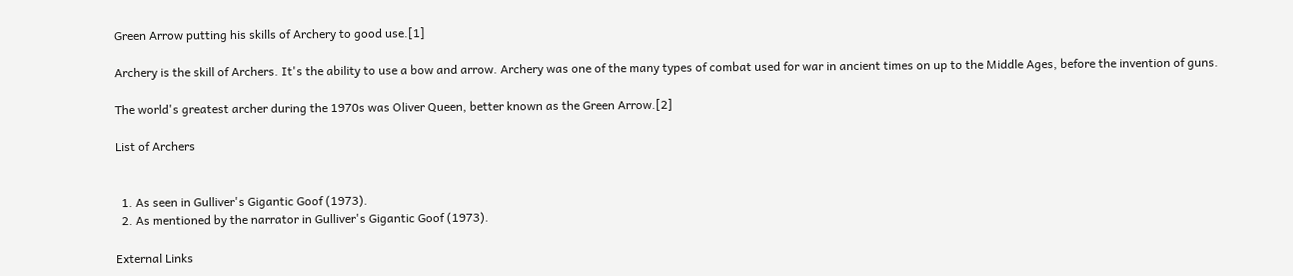Green Arrow putting his skills of Archery to good use.[1]

Archery is the skill of Archers. It's the ability to use a bow and arrow. Archery was one of the many types of combat used for war in ancient times on up to the Middle Ages, before the invention of guns.

The world's greatest archer during the 1970s was Oliver Queen, better known as the Green Arrow.[2]

List of Archers


  1. As seen in Gulliver's Gigantic Goof (1973).
  2. As mentioned by the narrator in Gulliver's Gigantic Goof (1973).

External Links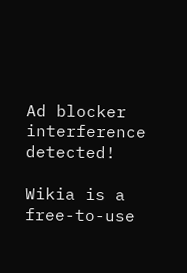Ad blocker interference detected!

Wikia is a free-to-use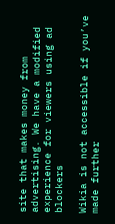site that makes money from advertising. We have a modified experience for viewers using ad blockers

Wikia is not accessible if you’ve made further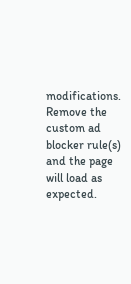modifications. Remove the custom ad blocker rule(s) and the page will load as expected.